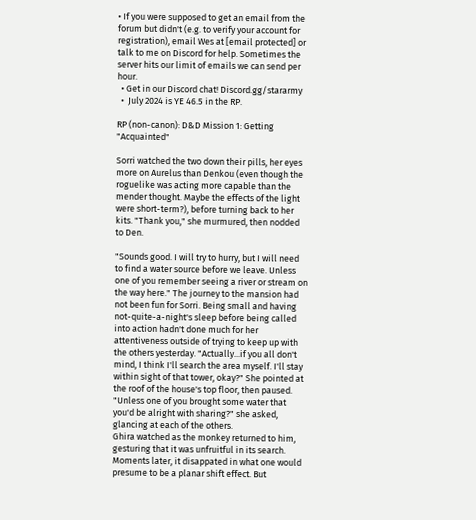• If you were supposed to get an email from the forum but didn't (e.g. to verify your account for registration), email Wes at [email protected] or talk to me on Discord for help. Sometimes the server hits our limit of emails we can send per hour.
  • Get in our Discord chat! Discord.gg/stararmy
  •  July 2024 is YE 46.5 in the RP.

RP (non-canon): D&D Mission 1: Getting "Acquainted"

Sorri watched the two down their pills, her eyes more on Aurelus than Denkou (even though the roguelike was acting more capable than the mender thought. Maybe the effects of the light were short-term?), before turning back to her kits. "Thank you," she murmured, then nodded to Den.

"Sounds good. I will try to hurry, but I will need to find a water source before we leave. Unless one of you remember seeing a river or stream on the way here." The journey to the mansion had not been fun for Sorri. Being small and having not-quite-a-night's sleep before being called into action hadn't done much for her attentiveness outside of trying to keep up with the others yesterday. "Actually...if you all don't mind, I think I'll search the area myself. I'll stay within sight of that tower, okay?" She pointed at the roof of the house's top floor, then paused. "Unless one of you brought some water that you'd be alright with sharing?" she asked, glancing at each of the others.
Ghira watched as the monkey returned to him, gesturing that it was unfruitful in its search. Moments later, it disappated in what one would presume to be a planar shift effect. But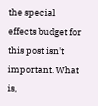the special effects budget for this post isn't important. What is,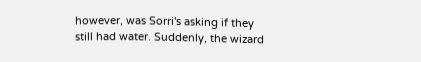however, was Sorri's asking if they still had water. Suddenly, the wizard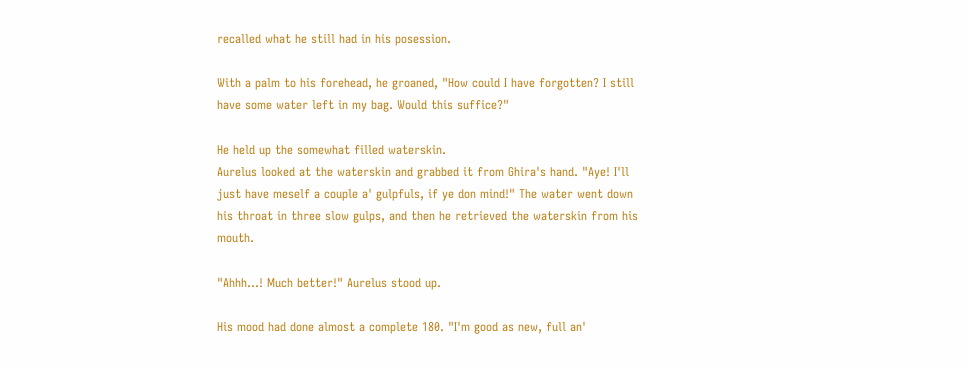recalled what he still had in his posession.

With a palm to his forehead, he groaned, "How could I have forgotten? I still have some water left in my bag. Would this suffice?"

He held up the somewhat filled waterskin.
Aurelus looked at the waterskin and grabbed it from Ghira's hand. "Aye! I'll just have meself a couple a' gulpfuls, if ye don mind!" The water went down his throat in three slow gulps, and then he retrieved the waterskin from his mouth.

"Ahhh...! Much better!" Aurelus stood up.

His mood had done almost a complete 180. "I'm good as new, full an'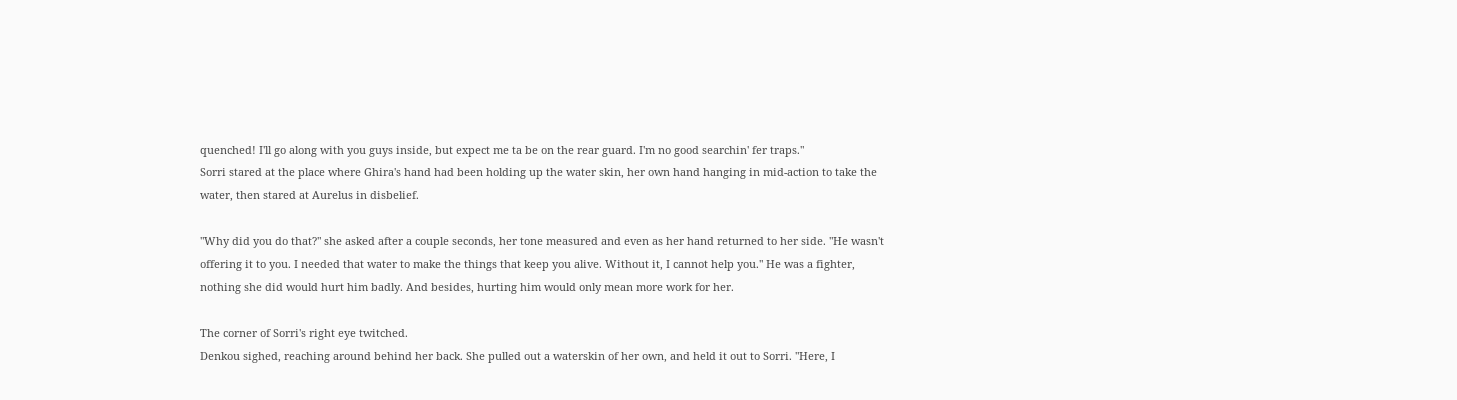quenched! I'll go along with you guys inside, but expect me ta be on the rear guard. I'm no good searchin' fer traps."
Sorri stared at the place where Ghira's hand had been holding up the water skin, her own hand hanging in mid-action to take the water, then stared at Aurelus in disbelief.

"Why did you do that?" she asked after a couple seconds, her tone measured and even as her hand returned to her side. "He wasn't offering it to you. I needed that water to make the things that keep you alive. Without it, I cannot help you." He was a fighter, nothing she did would hurt him badly. And besides, hurting him would only mean more work for her.

The corner of Sorri's right eye twitched.
Denkou sighed, reaching around behind her back. She pulled out a waterskin of her own, and held it out to Sorri. "Here, I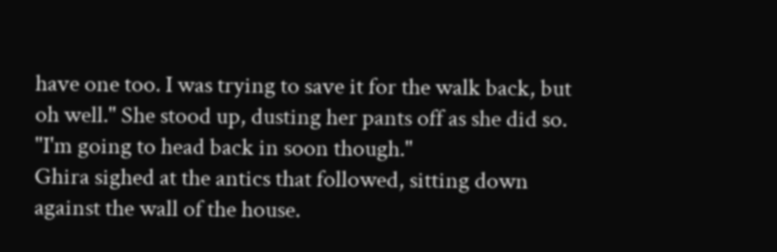have one too. I was trying to save it for the walk back, but oh well." She stood up, dusting her pants off as she did so. "I'm going to head back in soon though."
Ghira sighed at the antics that followed, sitting down against the wall of the house.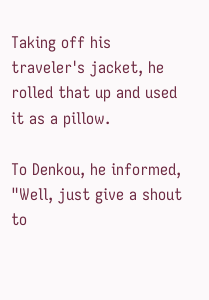Taking off his traveler's jacket, he rolled that up and used it as a pillow.

To Denkou, he informed, "Well, just give a shout to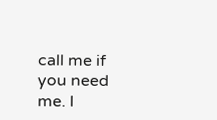call me if you need me. I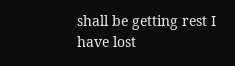shall be getting rest I have lost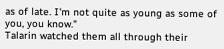as of late. I'm not quite as young as some of you, you know."
Talarin watched them all through their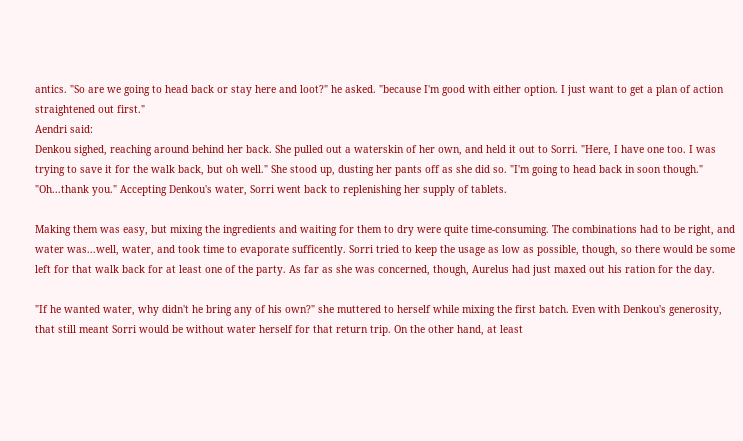antics. "So are we going to head back or stay here and loot?" he asked. "because I'm good with either option. I just want to get a plan of action straightened out first."
Aendri said:
Denkou sighed, reaching around behind her back. She pulled out a waterskin of her own, and held it out to Sorri. "Here, I have one too. I was trying to save it for the walk back, but oh well." She stood up, dusting her pants off as she did so. "I'm going to head back in soon though."
"Oh...thank you." Accepting Denkou's water, Sorri went back to replenishing her supply of tablets.

Making them was easy, but mixing the ingredients and waiting for them to dry were quite time-consuming. The combinations had to be right, and water was...well, water, and took time to evaporate sufficently. Sorri tried to keep the usage as low as possible, though, so there would be some left for that walk back for at least one of the party. As far as she was concerned, though, Aurelus had just maxed out his ration for the day.

"If he wanted water, why didn't he bring any of his own?" she muttered to herself while mixing the first batch. Even with Denkou's generosity, that still meant Sorri would be without water herself for that return trip. On the other hand, at least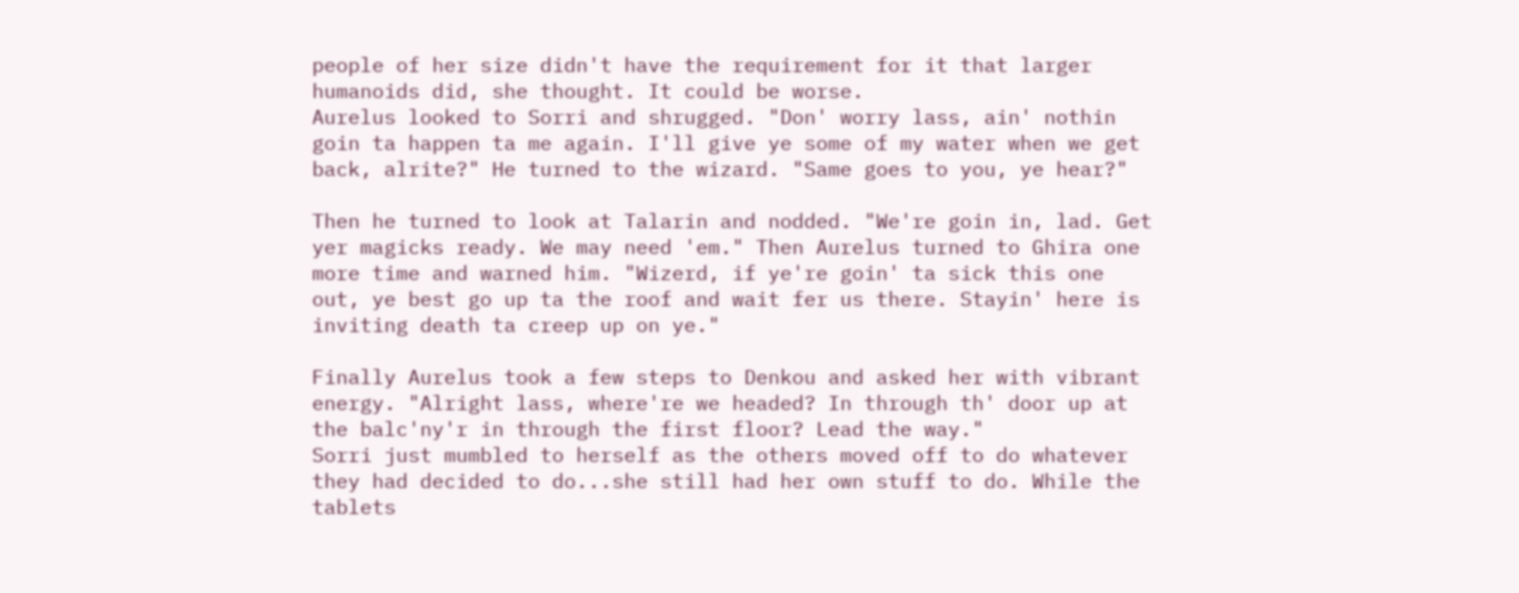people of her size didn't have the requirement for it that larger humanoids did, she thought. It could be worse.
Aurelus looked to Sorri and shrugged. "Don' worry lass, ain' nothin goin ta happen ta me again. I'll give ye some of my water when we get back, alrite?" He turned to the wizard. "Same goes to you, ye hear?"

Then he turned to look at Talarin and nodded. "We're goin in, lad. Get yer magicks ready. We may need 'em." Then Aurelus turned to Ghira one more time and warned him. "Wizerd, if ye're goin' ta sick this one out, ye best go up ta the roof and wait fer us there. Stayin' here is inviting death ta creep up on ye."

Finally Aurelus took a few steps to Denkou and asked her with vibrant energy. "Alright lass, where're we headed? In through th' door up at the balc'ny'r in through the first floor? Lead the way."
Sorri just mumbled to herself as the others moved off to do whatever they had decided to do...she still had her own stuff to do. While the tablets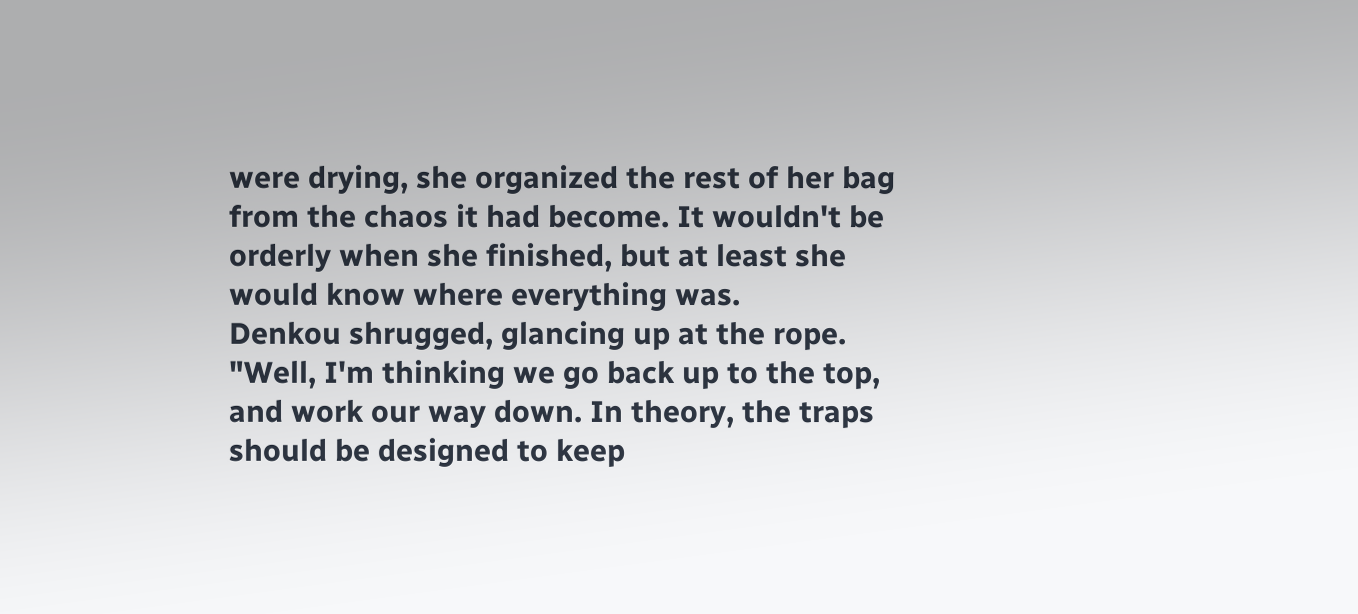were drying, she organized the rest of her bag from the chaos it had become. It wouldn't be orderly when she finished, but at least she would know where everything was.
Denkou shrugged, glancing up at the rope. "Well, I'm thinking we go back up to the top, and work our way down. In theory, the traps should be designed to keep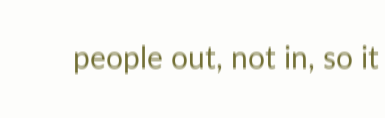people out, not in, so it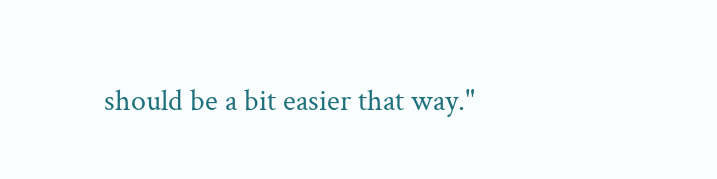should be a bit easier that way."